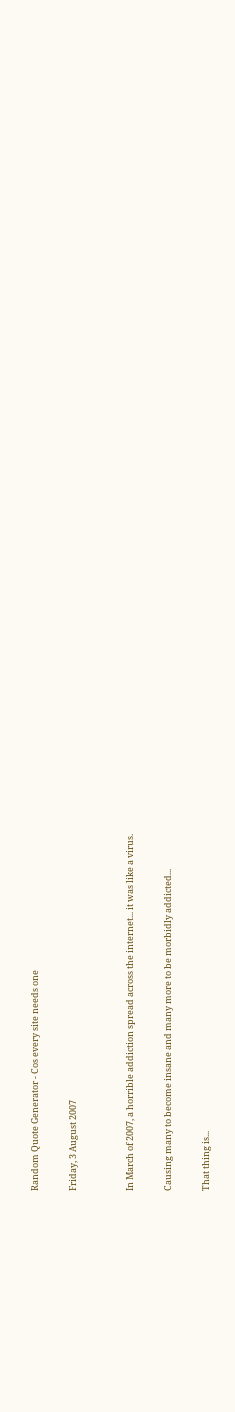Random Quote Generator - Cos every site needs one

Friday, 3 August 2007


In March of 2007, a horrible addiction spread across the internet... it was like a virus.

Causing many to become insane and many more to be morbidly addicted...

That thing is...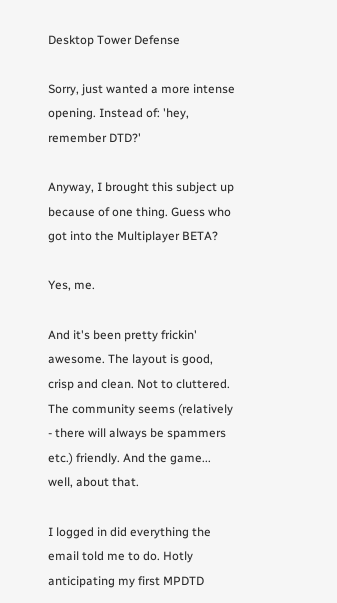Desktop Tower Defense

Sorry, just wanted a more intense opening. Instead of: 'hey, remember DTD?'

Anyway, I brought this subject up because of one thing. Guess who got into the Multiplayer BETA?

Yes, me.

And it's been pretty frickin' awesome. The layout is good, crisp and clean. Not to cluttered. The community seems (relatively - there will always be spammers etc.) friendly. And the game... well, about that.

I logged in did everything the email told me to do. Hotly anticipating my first MPDTD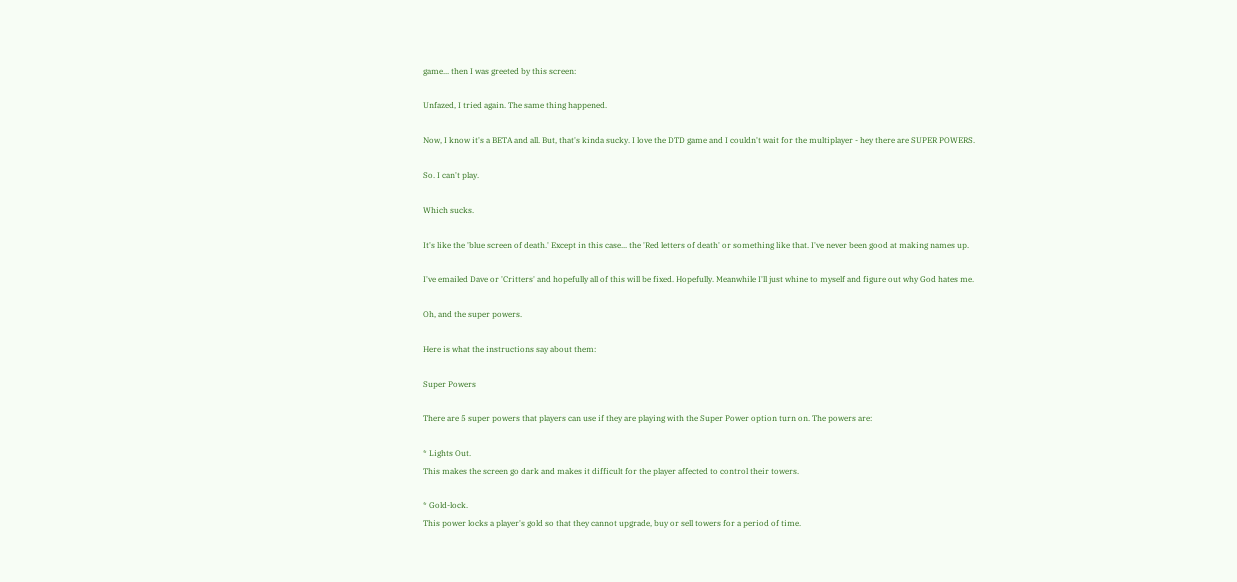game... then I was greeted by this screen:

Unfazed, I tried again. The same thing happened.

Now, I know it's a BETA and all. But, that's kinda sucky. I love the DTD game and I couldn't wait for the multiplayer - hey there are SUPER POWERS.

So. I can't play.

Which sucks.

It's like the 'blue screen of death.' Except in this case... the 'Red letters of death' or something like that. I've never been good at making names up.

I've emailed Dave or 'Critters' and hopefully all of this will be fixed. Hopefully. Meanwhile I'll just whine to myself and figure out why God hates me.

Oh, and the super powers.

Here is what the instructions say about them:

Super Powers

There are 5 super powers that players can use if they are playing with the Super Power option turn on. The powers are:

* Lights Out.
This makes the screen go dark and makes it difficult for the player affected to control their towers.

* Gold-lock.
This power locks a player's gold so that they cannot upgrade, buy or sell towers for a period of time.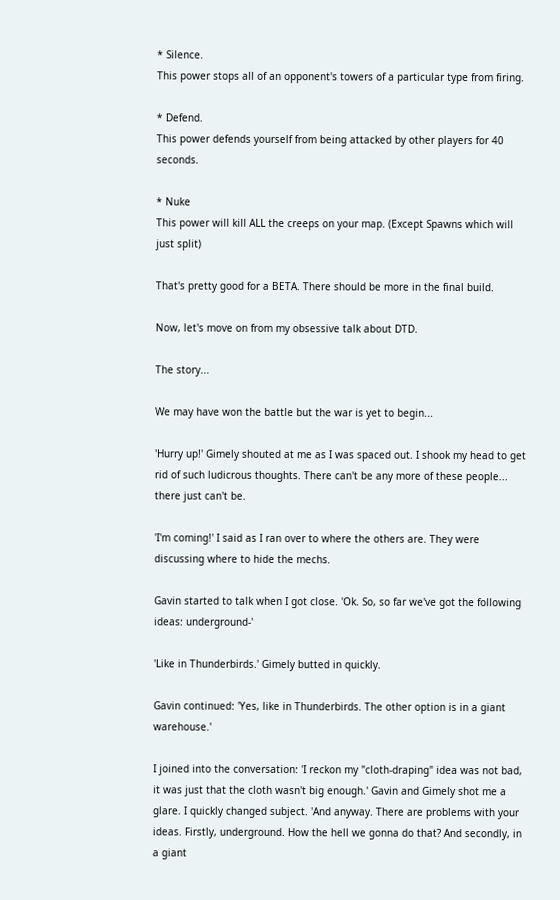* Silence.
This power stops all of an opponent's towers of a particular type from firing.

* Defend.
This power defends yourself from being attacked by other players for 40 seconds.

* Nuke
This power will kill ALL the creeps on your map. (Except Spawns which will just split)

That's pretty good for a BETA. There should be more in the final build.

Now, let's move on from my obsessive talk about DTD.

The story...

We may have won the battle but the war is yet to begin...

'Hurry up!' Gimely shouted at me as I was spaced out. I shook my head to get rid of such ludicrous thoughts. There can't be any more of these people... there just can't be.

'I'm coming!' I said as I ran over to where the others are. They were discussing where to hide the mechs.

Gavin started to talk when I got close. 'Ok. So, so far we've got the following ideas: underground-'

'Like in Thunderbirds.' Gimely butted in quickly.

Gavin continued: 'Yes, like in Thunderbirds. The other option is in a giant warehouse.'

I joined into the conversation: 'I reckon my "cloth-draping" idea was not bad, it was just that the cloth wasn't big enough.' Gavin and Gimely shot me a glare. I quickly changed subject. 'And anyway. There are problems with your ideas. Firstly, underground. How the hell we gonna do that? And secondly, in a giant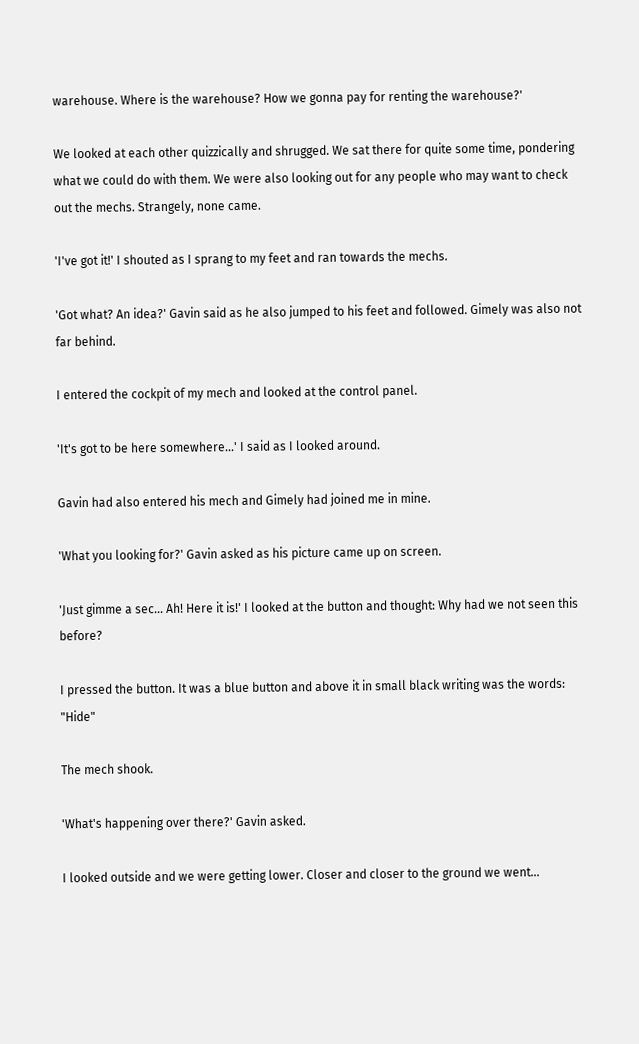warehouse. Where is the warehouse? How we gonna pay for renting the warehouse?'

We looked at each other quizzically and shrugged. We sat there for quite some time, pondering what we could do with them. We were also looking out for any people who may want to check out the mechs. Strangely, none came.

'I've got it!' I shouted as I sprang to my feet and ran towards the mechs.

'Got what? An idea?' Gavin said as he also jumped to his feet and followed. Gimely was also not far behind.

I entered the cockpit of my mech and looked at the control panel.

'It's got to be here somewhere...' I said as I looked around.

Gavin had also entered his mech and Gimely had joined me in mine.

'What you looking for?' Gavin asked as his picture came up on screen.

'Just gimme a sec... Ah! Here it is!' I looked at the button and thought: Why had we not seen this before?

I pressed the button. It was a blue button and above it in small black writing was the words: "Hide"

The mech shook.

'What's happening over there?' Gavin asked.

I looked outside and we were getting lower. Closer and closer to the ground we went...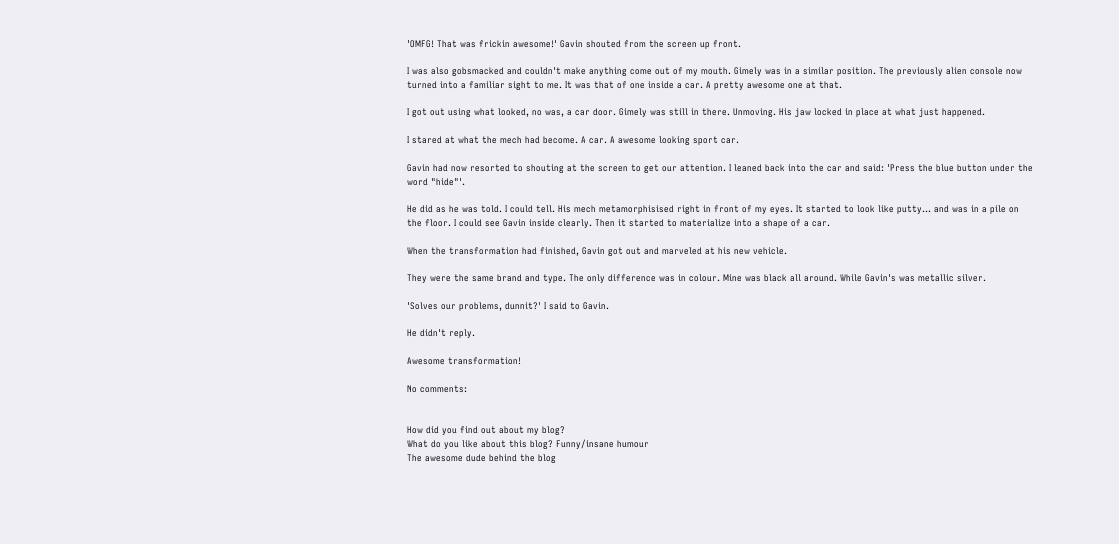'OMFG! That was frickin awesome!' Gavin shouted from the screen up front.

I was also gobsmacked and couldn't make anything come out of my mouth. Gimely was in a similar position. The previously alien console now turned into a familiar sight to me. It was that of one inside a car. A pretty awesome one at that.

I got out using what looked, no was, a car door. Gimely was still in there. Unmoving. His jaw locked in place at what just happened.

I stared at what the mech had become. A car. A awesome looking sport car.

Gavin had now resorted to shouting at the screen to get our attention. I leaned back into the car and said: 'Press the blue button under the word "hide"'.

He did as he was told. I could tell. His mech metamorphisised right in front of my eyes. It started to look like putty... and was in a pile on the floor. I could see Gavin inside clearly. Then it started to materialize into a shape of a car.

When the transformation had finished, Gavin got out and marveled at his new vehicle.

They were the same brand and type. The only difference was in colour. Mine was black all around. While Gavin's was metallic silver.

'Solves our problems, dunnit?' I said to Gavin.

He didn't reply.

Awesome transformation!

No comments:


How did you find out about my blog?
What do you like about this blog? Funny/insane humour
The awesome dude behind the blog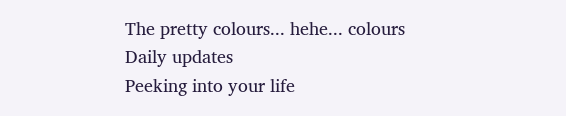The pretty colours... hehe... colours
Daily updates
Peeking into your life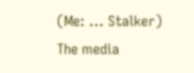(Me: ... Stalker)
The media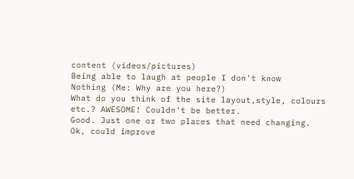content (videos/pictures)
Being able to laugh at people I don't know
Nothing (Me: Why are you here?)
What do you think of the site layout,style, colours etc.? AWESOME! Couldn't be better.
Good. Just one or two places that need changing.
Ok, could improve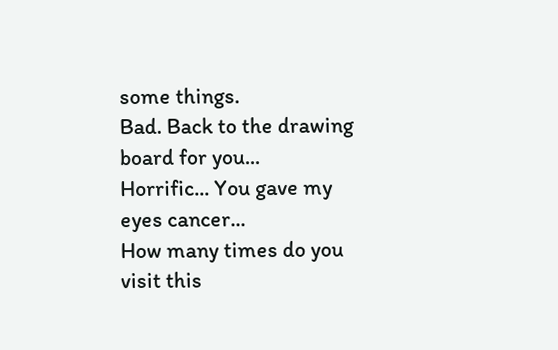some things.
Bad. Back to the drawing board for you...
Horrific... You gave my eyes cancer...
How many times do you visit this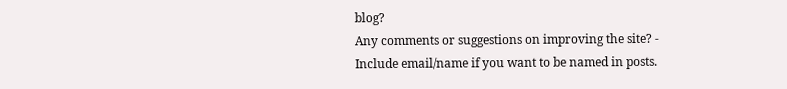blog?
Any comments or suggestions on improving the site? - Include email/name if you want to be named in posts.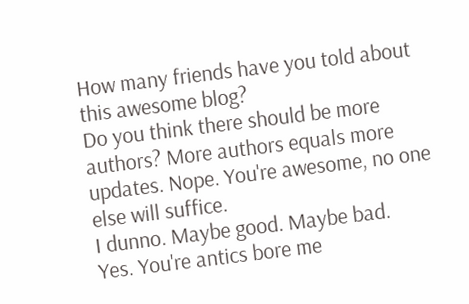How many friends have you told about this awesome blog?
Do you think there should be more authors? More authors equals more updates. Nope. You're awesome, no one else will suffice.
I dunno. Maybe good. Maybe bad.
Yes. You're antics bore me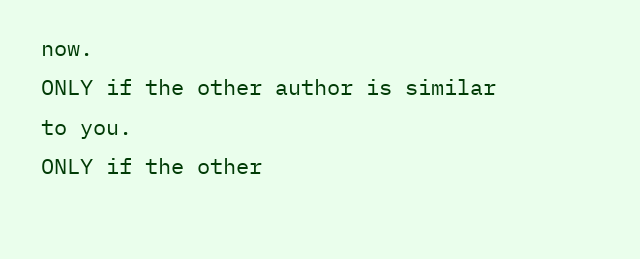now.
ONLY if the other author is similar to you.
ONLY if the other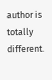author is totally different.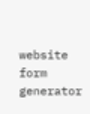website form generator